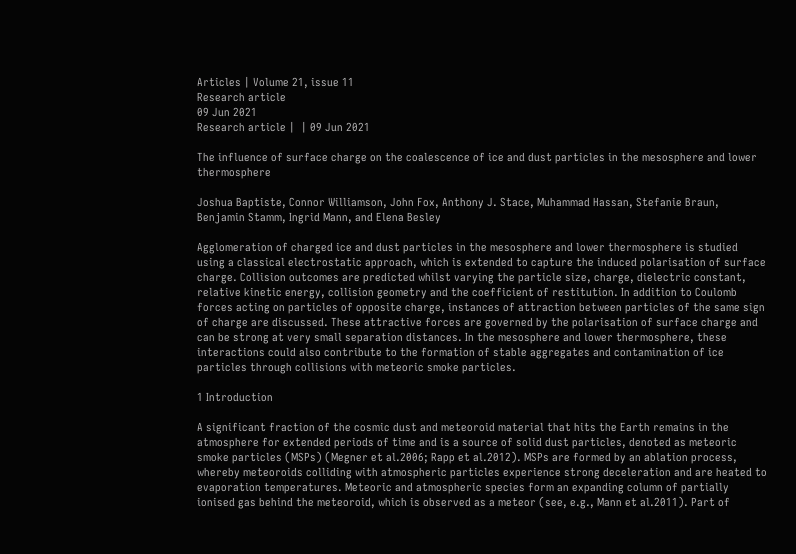Articles | Volume 21, issue 11
Research article
09 Jun 2021
Research article |  | 09 Jun 2021

The influence of surface charge on the coalescence of ice and dust particles in the mesosphere and lower thermosphere

Joshua Baptiste, Connor Williamson, John Fox, Anthony J. Stace, Muhammad Hassan, Stefanie Braun, Benjamin Stamm, Ingrid Mann, and Elena Besley

Agglomeration of charged ice and dust particles in the mesosphere and lower thermosphere is studied using a classical electrostatic approach, which is extended to capture the induced polarisation of surface charge. Collision outcomes are predicted whilst varying the particle size, charge, dielectric constant, relative kinetic energy, collision geometry and the coefficient of restitution. In addition to Coulomb forces acting on particles of opposite charge, instances of attraction between particles of the same sign of charge are discussed. These attractive forces are governed by the polarisation of surface charge and can be strong at very small separation distances. In the mesosphere and lower thermosphere, these interactions could also contribute to the formation of stable aggregates and contamination of ice particles through collisions with meteoric smoke particles.

1 Introduction

A significant fraction of the cosmic dust and meteoroid material that hits the Earth remains in the atmosphere for extended periods of time and is a source of solid dust particles, denoted as meteoric smoke particles (MSPs) (Megner et al.2006; Rapp et al.2012). MSPs are formed by an ablation process, whereby meteoroids colliding with atmospheric particles experience strong deceleration and are heated to evaporation temperatures. Meteoric and atmospheric species form an expanding column of partially ionised gas behind the meteoroid, which is observed as a meteor (see, e.g., Mann et al.2011). Part of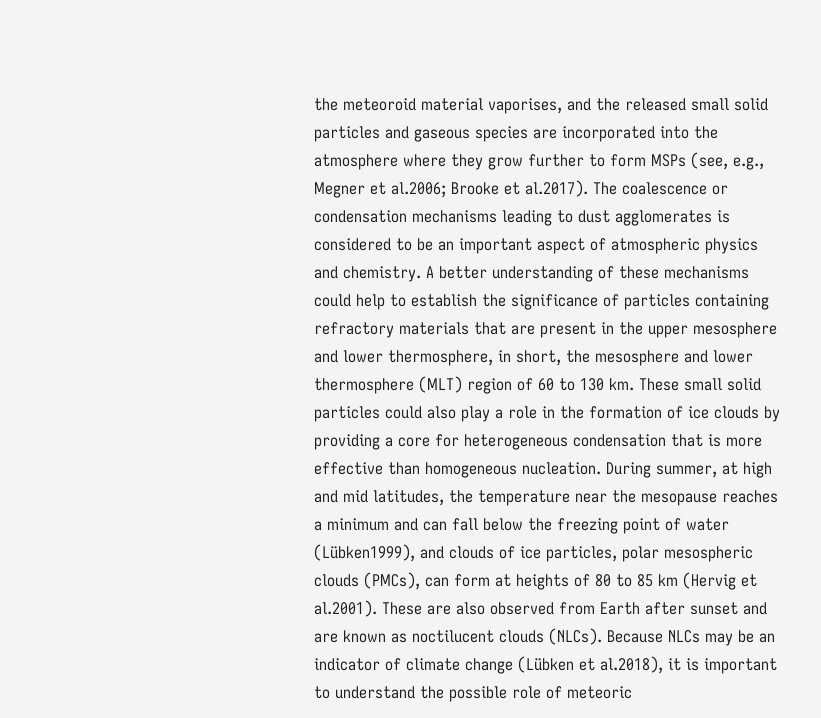the meteoroid material vaporises, and the released small solid particles and gaseous species are incorporated into the atmosphere where they grow further to form MSPs (see, e.g., Megner et al.2006; Brooke et al.2017). The coalescence or condensation mechanisms leading to dust agglomerates is considered to be an important aspect of atmospheric physics and chemistry. A better understanding of these mechanisms could help to establish the significance of particles containing refractory materials that are present in the upper mesosphere and lower thermosphere, in short, the mesosphere and lower thermosphere (MLT) region of 60 to 130 km. These small solid particles could also play a role in the formation of ice clouds by providing a core for heterogeneous condensation that is more effective than homogeneous nucleation. During summer, at high and mid latitudes, the temperature near the mesopause reaches a minimum and can fall below the freezing point of water (Lübken1999), and clouds of ice particles, polar mesospheric clouds (PMCs), can form at heights of 80 to 85 km (Hervig et al.2001). These are also observed from Earth after sunset and are known as noctilucent clouds (NLCs). Because NLCs may be an indicator of climate change (Lübken et al.2018), it is important to understand the possible role of meteoric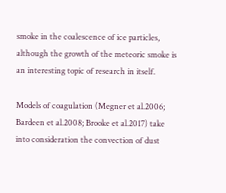smoke in the coalescence of ice particles, although the growth of the meteoric smoke is an interesting topic of research in itself.

Models of coagulation (Megner et al.2006; Bardeen et al.2008; Brooke et al.2017) take into consideration the convection of dust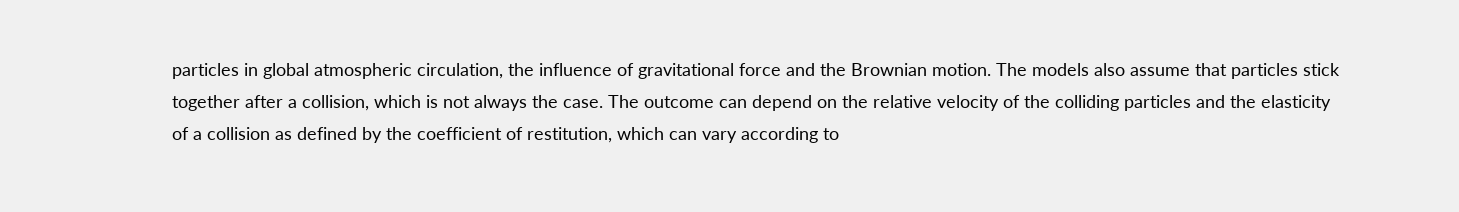particles in global atmospheric circulation, the influence of gravitational force and the Brownian motion. The models also assume that particles stick together after a collision, which is not always the case. The outcome can depend on the relative velocity of the colliding particles and the elasticity of a collision as defined by the coefficient of restitution, which can vary according to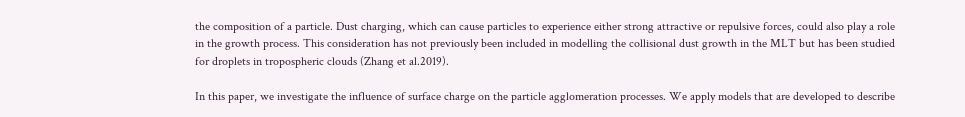the composition of a particle. Dust charging, which can cause particles to experience either strong attractive or repulsive forces, could also play a role in the growth process. This consideration has not previously been included in modelling the collisional dust growth in the MLT but has been studied for droplets in tropospheric clouds (Zhang et al.2019).

In this paper, we investigate the influence of surface charge on the particle agglomeration processes. We apply models that are developed to describe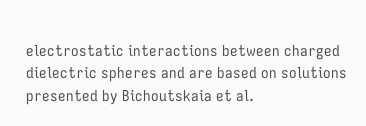electrostatic interactions between charged dielectric spheres and are based on solutions presented by Bichoutskaia et al.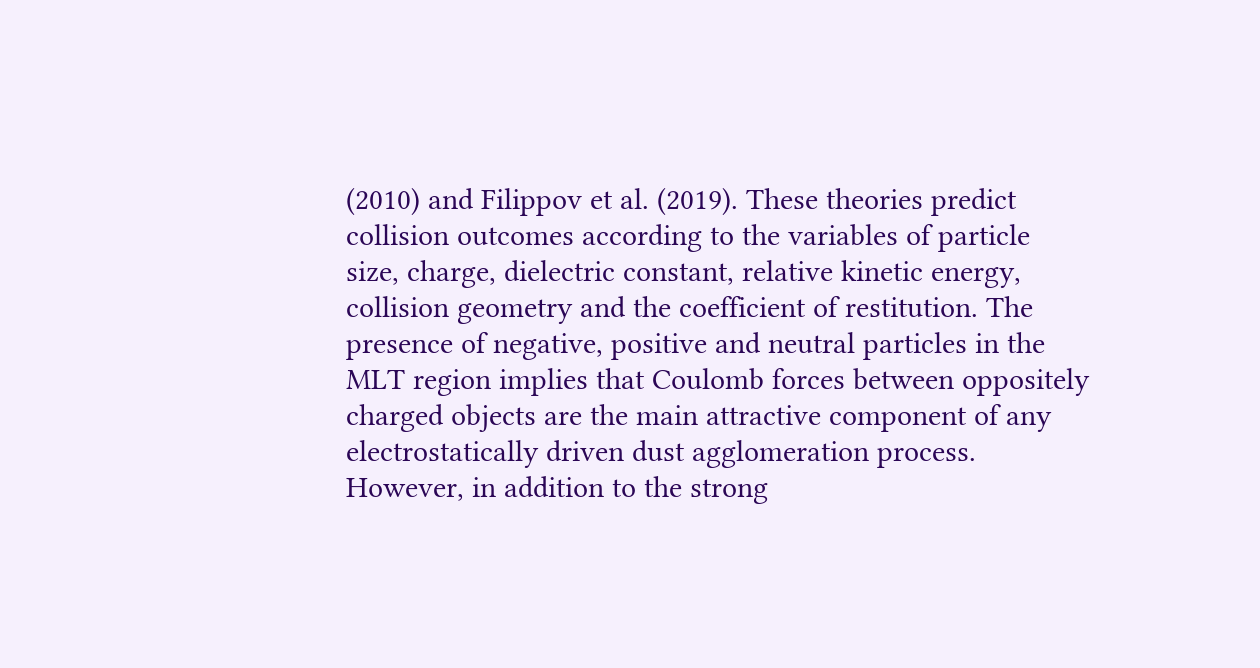(2010) and Filippov et al. (2019). These theories predict collision outcomes according to the variables of particle size, charge, dielectric constant, relative kinetic energy, collision geometry and the coefficient of restitution. The presence of negative, positive and neutral particles in the MLT region implies that Coulomb forces between oppositely charged objects are the main attractive component of any electrostatically driven dust agglomeration process. However, in addition to the strong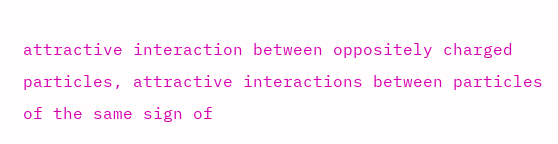attractive interaction between oppositely charged particles, attractive interactions between particles of the same sign of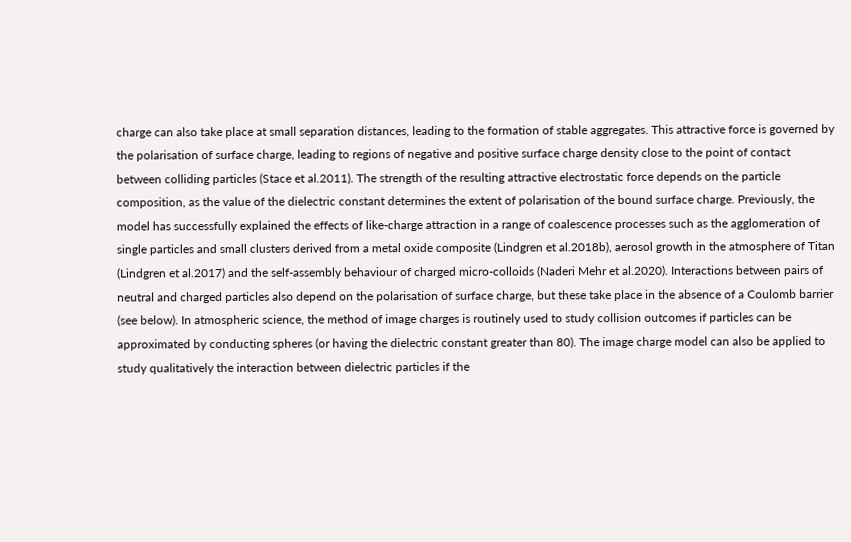charge can also take place at small separation distances, leading to the formation of stable aggregates. This attractive force is governed by the polarisation of surface charge, leading to regions of negative and positive surface charge density close to the point of contact between colliding particles (Stace et al.2011). The strength of the resulting attractive electrostatic force depends on the particle composition, as the value of the dielectric constant determines the extent of polarisation of the bound surface charge. Previously, the model has successfully explained the effects of like-charge attraction in a range of coalescence processes such as the agglomeration of single particles and small clusters derived from a metal oxide composite (Lindgren et al.2018b), aerosol growth in the atmosphere of Titan (Lindgren et al.2017) and the self-assembly behaviour of charged micro-colloids (Naderi Mehr et al.2020). Interactions between pairs of neutral and charged particles also depend on the polarisation of surface charge, but these take place in the absence of a Coulomb barrier (see below). In atmospheric science, the method of image charges is routinely used to study collision outcomes if particles can be approximated by conducting spheres (or having the dielectric constant greater than 80). The image charge model can also be applied to study qualitatively the interaction between dielectric particles if the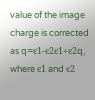value of the image charge is corrected as q=ϵ1-ϵ2ϵ1+ϵ2q, where ϵ1 and ϵ2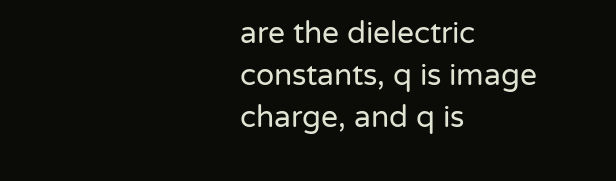are the dielectric constants, q is image charge, and q is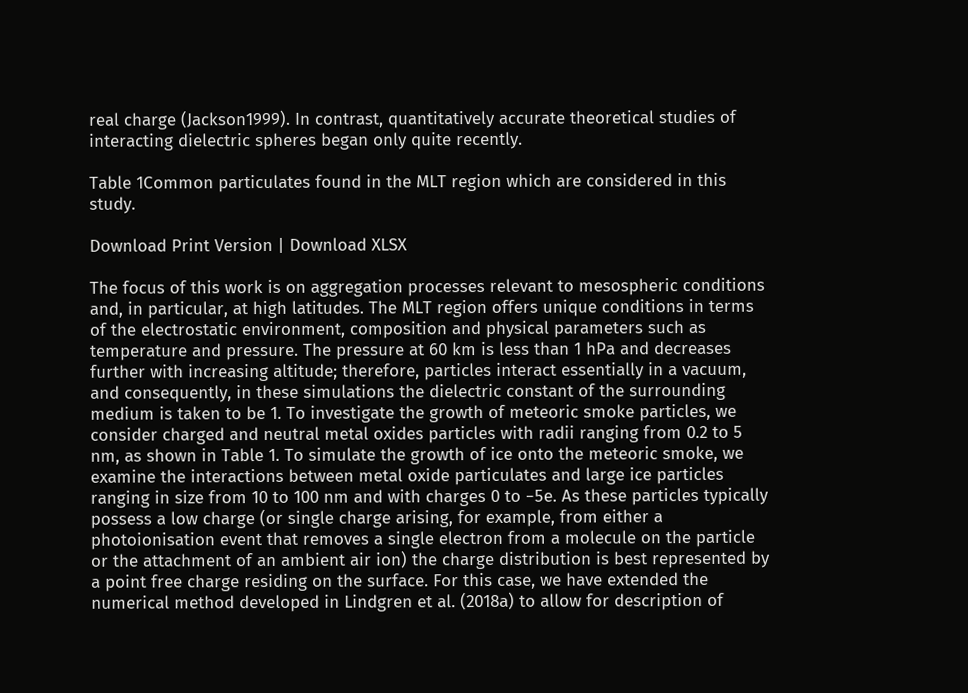real charge (Jackson1999). In contrast, quantitatively accurate theoretical studies of interacting dielectric spheres began only quite recently.

Table 1Common particulates found in the MLT region which are considered in this study.

Download Print Version | Download XLSX

The focus of this work is on aggregation processes relevant to mesospheric conditions and, in particular, at high latitudes. The MLT region offers unique conditions in terms of the electrostatic environment, composition and physical parameters such as temperature and pressure. The pressure at 60 km is less than 1 hPa and decreases further with increasing altitude; therefore, particles interact essentially in a vacuum, and consequently, in these simulations the dielectric constant of the surrounding medium is taken to be 1. To investigate the growth of meteoric smoke particles, we consider charged and neutral metal oxides particles with radii ranging from 0.2 to 5 nm, as shown in Table 1. To simulate the growth of ice onto the meteoric smoke, we examine the interactions between metal oxide particulates and large ice particles ranging in size from 10 to 100 nm and with charges 0 to −5e. As these particles typically possess a low charge (or single charge arising, for example, from either a photoionisation event that removes a single electron from a molecule on the particle or the attachment of an ambient air ion) the charge distribution is best represented by a point free charge residing on the surface. For this case, we have extended the numerical method developed in Lindgren et al. (2018a) to allow for description of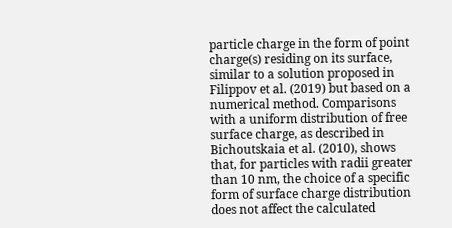particle charge in the form of point charge(s) residing on its surface, similar to a solution proposed in Filippov et al. (2019) but based on a numerical method. Comparisons with a uniform distribution of free surface charge, as described in Bichoutskaia et al. (2010), shows that, for particles with radii greater than 10 nm, the choice of a specific form of surface charge distribution does not affect the calculated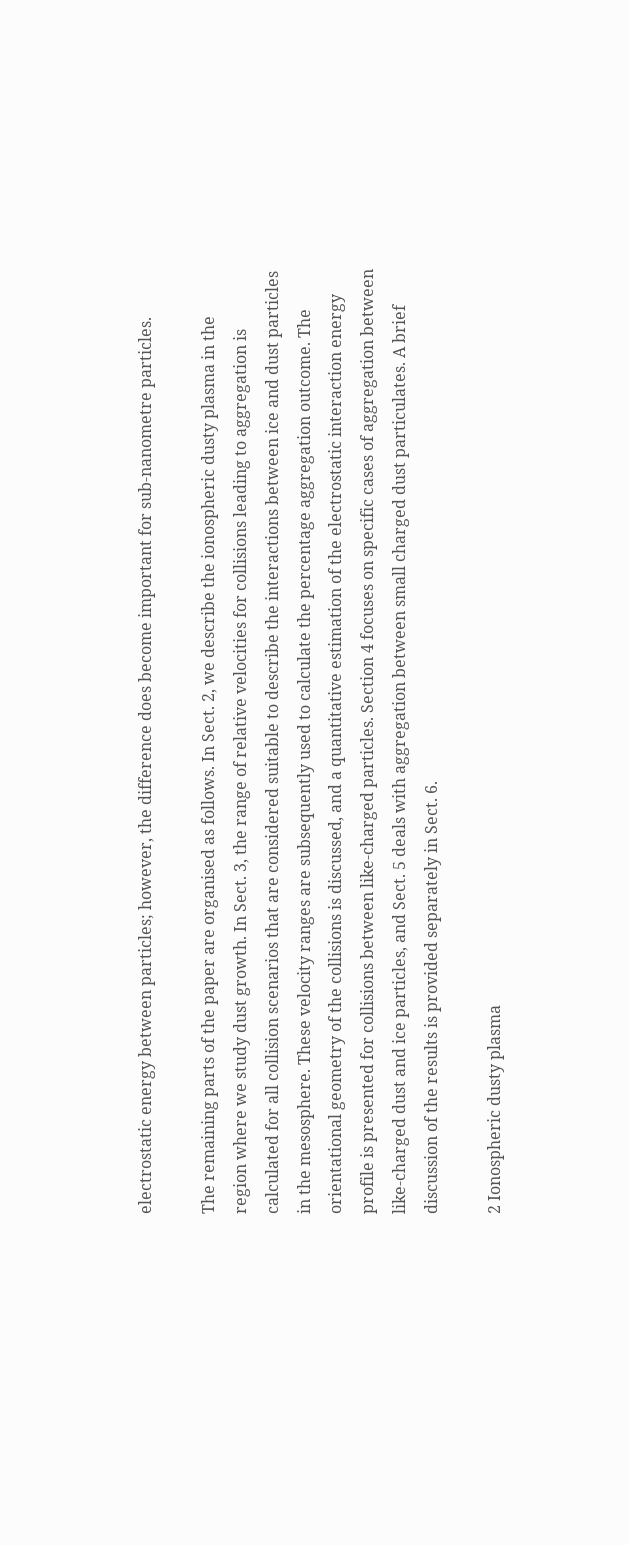electrostatic energy between particles; however, the difference does become important for sub-nanometre particles.

The remaining parts of the paper are organised as follows. In Sect. 2, we describe the ionospheric dusty plasma in the region where we study dust growth. In Sect. 3, the range of relative velocities for collisions leading to aggregation is calculated for all collision scenarios that are considered suitable to describe the interactions between ice and dust particles in the mesosphere. These velocity ranges are subsequently used to calculate the percentage aggregation outcome. The orientational geometry of the collisions is discussed, and a quantitative estimation of the electrostatic interaction energy profile is presented for collisions between like-charged particles. Section 4 focuses on specific cases of aggregation between like-charged dust and ice particles, and Sect. 5 deals with aggregation between small charged dust particulates. A brief discussion of the results is provided separately in Sect. 6.

2 Ionospheric dusty plasma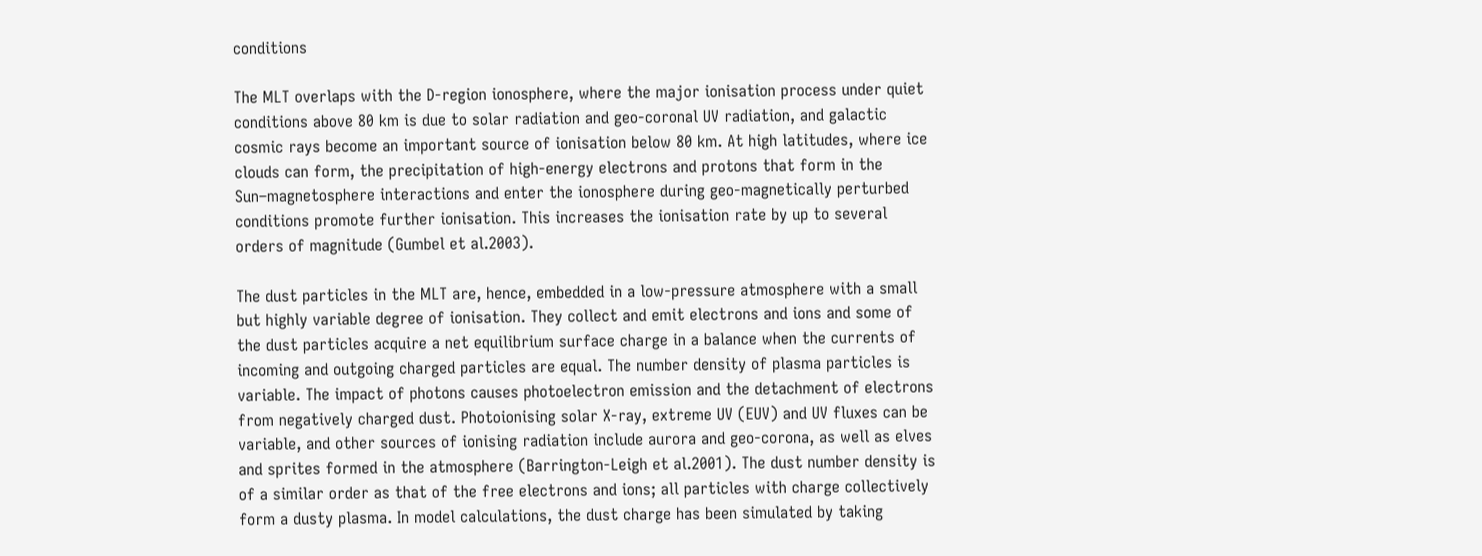conditions

The MLT overlaps with the D-region ionosphere, where the major ionisation process under quiet conditions above 80 km is due to solar radiation and geo-coronal UV radiation, and galactic cosmic rays become an important source of ionisation below 80 km. At high latitudes, where ice clouds can form, the precipitation of high-energy electrons and protons that form in the Sun–magnetosphere interactions and enter the ionosphere during geo-magnetically perturbed conditions promote further ionisation. This increases the ionisation rate by up to several orders of magnitude (Gumbel et al.2003).

The dust particles in the MLT are, hence, embedded in a low-pressure atmosphere with a small but highly variable degree of ionisation. They collect and emit electrons and ions and some of the dust particles acquire a net equilibrium surface charge in a balance when the currents of incoming and outgoing charged particles are equal. The number density of plasma particles is variable. The impact of photons causes photoelectron emission and the detachment of electrons from negatively charged dust. Photoionising solar X-ray, extreme UV (EUV) and UV fluxes can be variable, and other sources of ionising radiation include aurora and geo-corona, as well as elves and sprites formed in the atmosphere (Barrington-Leigh et al.2001). The dust number density is of a similar order as that of the free electrons and ions; all particles with charge collectively form a dusty plasma. In model calculations, the dust charge has been simulated by taking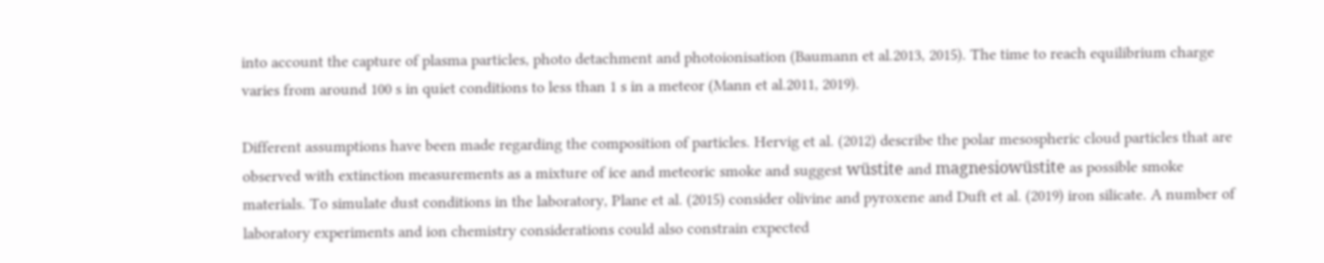into account the capture of plasma particles, photo detachment and photoionisation (Baumann et al.2013, 2015). The time to reach equilibrium charge varies from around 100 s in quiet conditions to less than 1 s in a meteor (Mann et al.2011, 2019).

Different assumptions have been made regarding the composition of particles. Hervig et al. (2012) describe the polar mesospheric cloud particles that are observed with extinction measurements as a mixture of ice and meteoric smoke and suggest wüstite and magnesiowüstite as possible smoke materials. To simulate dust conditions in the laboratory, Plane et al. (2015) consider olivine and pyroxene and Duft et al. (2019) iron silicate. A number of laboratory experiments and ion chemistry considerations could also constrain expected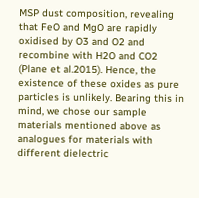MSP dust composition, revealing that FeO and MgO are rapidly oxidised by O3 and O2 and recombine with H2O and CO2 (Plane et al.2015). Hence, the existence of these oxides as pure particles is unlikely. Bearing this in mind, we chose our sample materials mentioned above as analogues for materials with different dielectric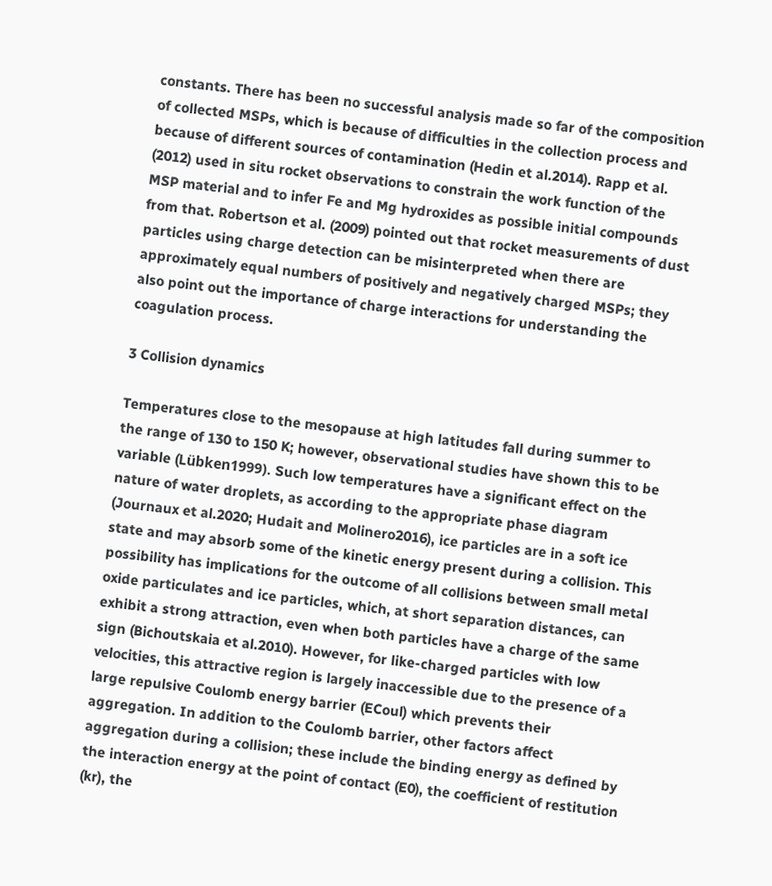constants. There has been no successful analysis made so far of the composition of collected MSPs, which is because of difficulties in the collection process and because of different sources of contamination (Hedin et al.2014). Rapp et al. (2012) used in situ rocket observations to constrain the work function of the MSP material and to infer Fe and Mg hydroxides as possible initial compounds from that. Robertson et al. (2009) pointed out that rocket measurements of dust particles using charge detection can be misinterpreted when there are approximately equal numbers of positively and negatively charged MSPs; they also point out the importance of charge interactions for understanding the coagulation process.

3 Collision dynamics

Temperatures close to the mesopause at high latitudes fall during summer to the range of 130 to 150 K; however, observational studies have shown this to be variable (Lübken1999). Such low temperatures have a significant effect on the nature of water droplets, as according to the appropriate phase diagram (Journaux et al.2020; Hudait and Molinero2016), ice particles are in a soft ice state and may absorb some of the kinetic energy present during a collision. This possibility has implications for the outcome of all collisions between small metal oxide particulates and ice particles, which, at short separation distances, can exhibit a strong attraction, even when both particles have a charge of the same sign (Bichoutskaia et al.2010). However, for like-charged particles with low velocities, this attractive region is largely inaccessible due to the presence of a large repulsive Coulomb energy barrier (ECoul) which prevents their aggregation. In addition to the Coulomb barrier, other factors affect aggregation during a collision; these include the binding energy as defined by the interaction energy at the point of contact (E0), the coefficient of restitution (kr), the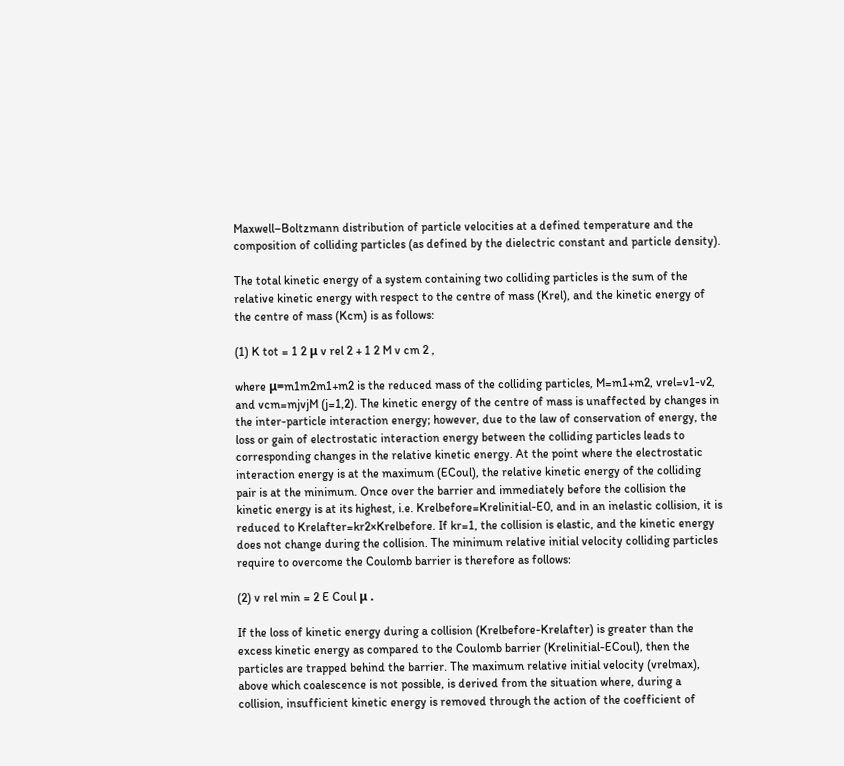Maxwell–Boltzmann distribution of particle velocities at a defined temperature and the composition of colliding particles (as defined by the dielectric constant and particle density).

The total kinetic energy of a system containing two colliding particles is the sum of the relative kinetic energy with respect to the centre of mass (Krel), and the kinetic energy of the centre of mass (Kcm) is as follows:

(1) K tot = 1 2 μ v rel 2 + 1 2 M v cm 2 ,

where μ=m1m2m1+m2 is the reduced mass of the colliding particles, M=m1+m2, vrel=v1-v2, and vcm=mjvjM (j=1,2). The kinetic energy of the centre of mass is unaffected by changes in the inter-particle interaction energy; however, due to the law of conservation of energy, the loss or gain of electrostatic interaction energy between the colliding particles leads to corresponding changes in the relative kinetic energy. At the point where the electrostatic interaction energy is at the maximum (ECoul), the relative kinetic energy of the colliding pair is at the minimum. Once over the barrier and immediately before the collision the kinetic energy is at its highest, i.e. Krelbefore=Krelinitial-E0, and in an inelastic collision, it is reduced to Krelafter=kr2×Krelbefore. If kr=1, the collision is elastic, and the kinetic energy does not change during the collision. The minimum relative initial velocity colliding particles require to overcome the Coulomb barrier is therefore as follows:

(2) v rel min = 2 E Coul μ .

If the loss of kinetic energy during a collision (Krelbefore-Krelafter) is greater than the excess kinetic energy as compared to the Coulomb barrier (Krelinitial-ECoul), then the particles are trapped behind the barrier. The maximum relative initial velocity (vrelmax), above which coalescence is not possible, is derived from the situation where, during a collision, insufficient kinetic energy is removed through the action of the coefficient of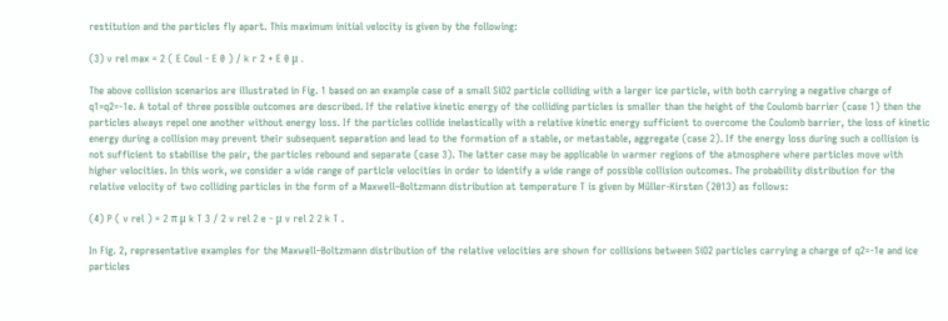restitution and the particles fly apart. This maximum initial velocity is given by the following:

(3) v rel max = 2 ( E Coul - E 0 ) / k r 2 + E 0 μ .

The above collision scenarios are illustrated in Fig. 1 based on an example case of a small SiO2 particle colliding with a larger ice particle, with both carrying a negative charge of q1=q2=-1e. A total of three possible outcomes are described. If the relative kinetic energy of the colliding particles is smaller than the height of the Coulomb barrier (case 1) then the particles always repel one another without energy loss. If the particles collide inelastically with a relative kinetic energy sufficient to overcome the Coulomb barrier, the loss of kinetic energy during a collision may prevent their subsequent separation and lead to the formation of a stable, or metastable, aggregate (case 2). If the energy loss during such a collision is not sufficient to stabilise the pair, the particles rebound and separate (case 3). The latter case may be applicable in warmer regions of the atmosphere where particles move with higher velocities. In this work, we consider a wide range of particle velocities in order to identify a wide range of possible collision outcomes. The probability distribution for the relative velocity of two colliding particles in the form of a Maxwell–Boltzmann distribution at temperature T is given by Müller-Kirsten (2013) as follows:

(4) P ( v rel ) = 2 π μ k T 3 / 2 v rel 2 e - μ v rel 2 2 k T .

In Fig. 2, representative examples for the Maxwell–Boltzmann distribution of the relative velocities are shown for collisions between SiO2 particles carrying a charge of q2=-1e and ice particles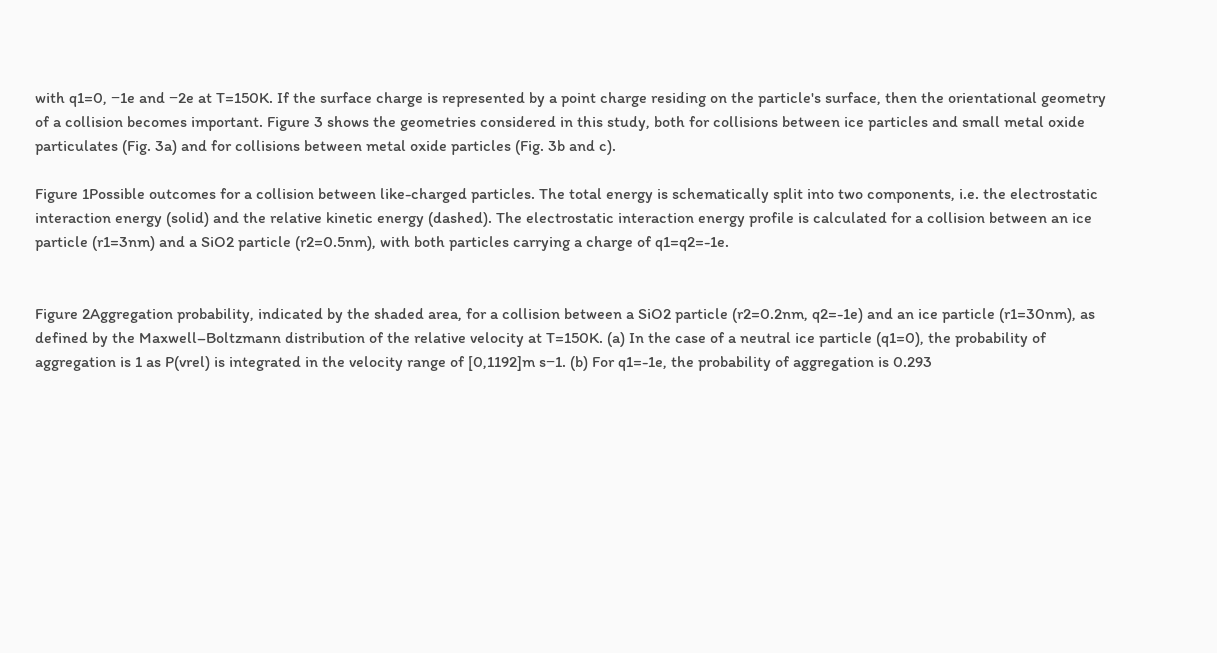with q1=0, −1e and −2e at T=150K. If the surface charge is represented by a point charge residing on the particle's surface, then the orientational geometry of a collision becomes important. Figure 3 shows the geometries considered in this study, both for collisions between ice particles and small metal oxide particulates (Fig. 3a) and for collisions between metal oxide particles (Fig. 3b and c).

Figure 1Possible outcomes for a collision between like-charged particles. The total energy is schematically split into two components, i.e. the electrostatic interaction energy (solid) and the relative kinetic energy (dashed). The electrostatic interaction energy profile is calculated for a collision between an ice particle (r1=3nm) and a SiO2 particle (r2=0.5nm), with both particles carrying a charge of q1=q2=-1e.


Figure 2Aggregation probability, indicated by the shaded area, for a collision between a SiO2 particle (r2=0.2nm, q2=-1e) and an ice particle (r1=30nm), as defined by the Maxwell–Boltzmann distribution of the relative velocity at T=150K. (a) In the case of a neutral ice particle (q1=0), the probability of aggregation is 1 as P(vrel) is integrated in the velocity range of [0,1192]m s−1. (b) For q1=-1e, the probability of aggregation is 0.293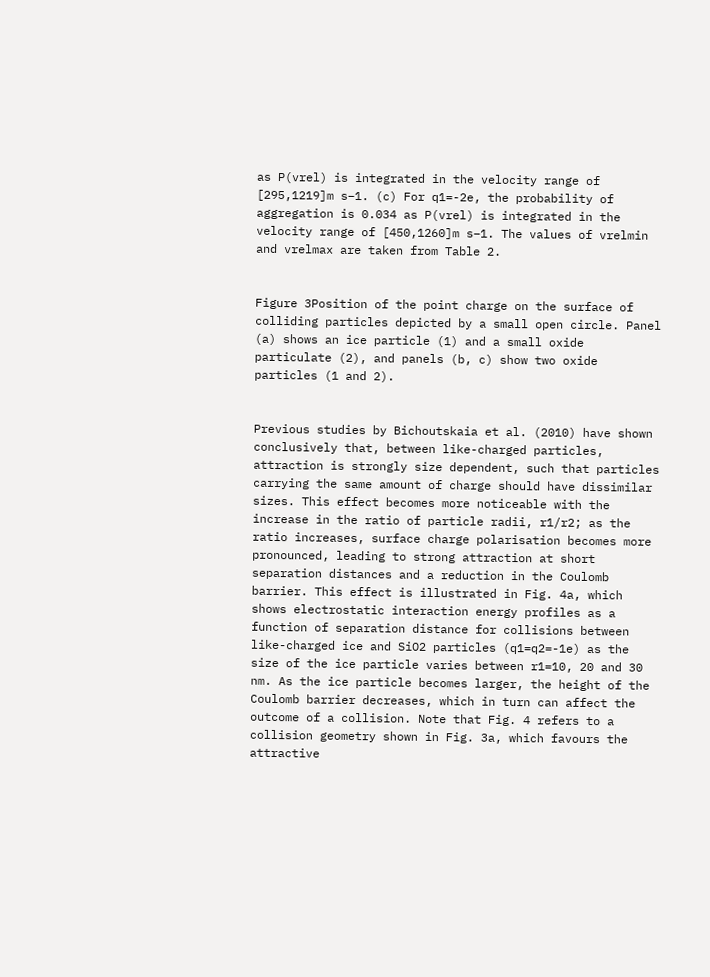as P(vrel) is integrated in the velocity range of [295,1219]m s−1. (c) For q1=-2e, the probability of aggregation is 0.034 as P(vrel) is integrated in the velocity range of [450,1260]m s−1. The values of vrelmin and vrelmax are taken from Table 2.


Figure 3Position of the point charge on the surface of colliding particles depicted by a small open circle. Panel (a) shows an ice particle (1) and a small oxide particulate (2), and panels (b, c) show two oxide particles (1 and 2).


Previous studies by Bichoutskaia et al. (2010) have shown conclusively that, between like-charged particles, attraction is strongly size dependent, such that particles carrying the same amount of charge should have dissimilar sizes. This effect becomes more noticeable with the increase in the ratio of particle radii, r1/r2; as the ratio increases, surface charge polarisation becomes more pronounced, leading to strong attraction at short separation distances and a reduction in the Coulomb barrier. This effect is illustrated in Fig. 4a, which shows electrostatic interaction energy profiles as a function of separation distance for collisions between like-charged ice and SiO2 particles (q1=q2=-1e) as the size of the ice particle varies between r1=10, 20 and 30 nm. As the ice particle becomes larger, the height of the Coulomb barrier decreases, which in turn can affect the outcome of a collision. Note that Fig. 4 refers to a collision geometry shown in Fig. 3a, which favours the attractive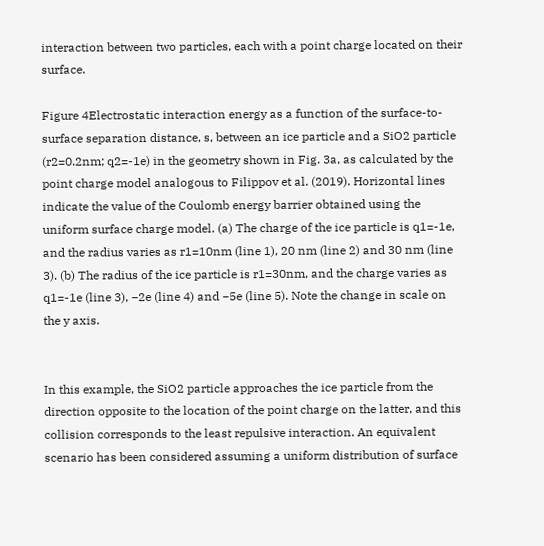interaction between two particles, each with a point charge located on their surface.

Figure 4Electrostatic interaction energy as a function of the surface-to-surface separation distance, s, between an ice particle and a SiO2 particle (r2=0.2nm; q2=-1e) in the geometry shown in Fig. 3a, as calculated by the point charge model analogous to Filippov et al. (2019). Horizontal lines indicate the value of the Coulomb energy barrier obtained using the uniform surface charge model. (a) The charge of the ice particle is q1=-1e, and the radius varies as r1=10nm (line 1), 20 nm (line 2) and 30 nm (line 3). (b) The radius of the ice particle is r1=30nm, and the charge varies as q1=-1e (line 3), −2e (line 4) and −5e (line 5). Note the change in scale on the y axis.


In this example, the SiO2 particle approaches the ice particle from the direction opposite to the location of the point charge on the latter, and this collision corresponds to the least repulsive interaction. An equivalent scenario has been considered assuming a uniform distribution of surface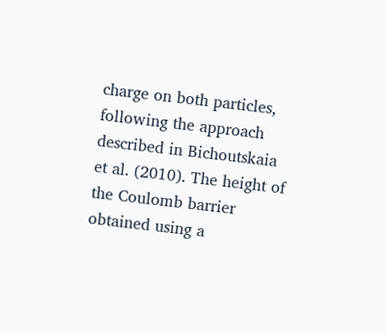charge on both particles, following the approach described in Bichoutskaia et al. (2010). The height of the Coulomb barrier obtained using a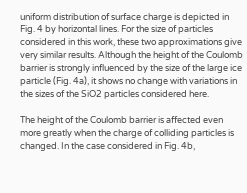uniform distribution of surface charge is depicted in Fig. 4 by horizontal lines. For the size of particles considered in this work, these two approximations give very similar results. Although the height of the Coulomb barrier is strongly influenced by the size of the large ice particle (Fig. 4a), it shows no change with variations in the sizes of the SiO2 particles considered here.

The height of the Coulomb barrier is affected even more greatly when the charge of colliding particles is changed. In the case considered in Fig. 4b,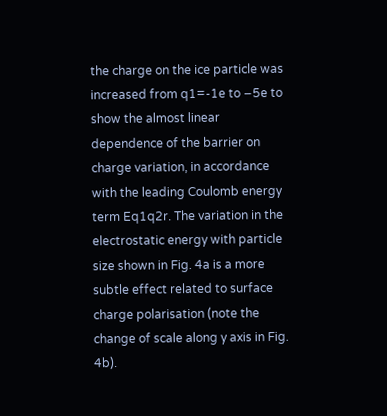the charge on the ice particle was increased from q1=-1e to −5e to show the almost linear dependence of the barrier on charge variation, in accordance with the leading Coulomb energy term Eq1q2r. The variation in the electrostatic energy with particle size shown in Fig. 4a is a more subtle effect related to surface charge polarisation (note the change of scale along y axis in Fig. 4b).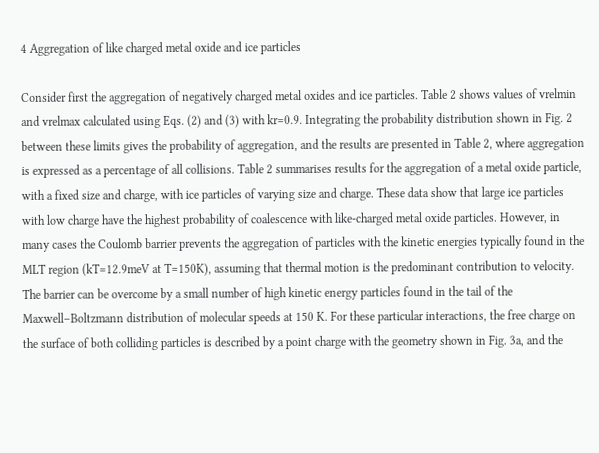4 Aggregation of like charged metal oxide and ice particles

Consider first the aggregation of negatively charged metal oxides and ice particles. Table 2 shows values of vrelmin and vrelmax calculated using Eqs. (2) and (3) with kr=0.9. Integrating the probability distribution shown in Fig. 2 between these limits gives the probability of aggregation, and the results are presented in Table 2, where aggregation is expressed as a percentage of all collisions. Table 2 summarises results for the aggregation of a metal oxide particle, with a fixed size and charge, with ice particles of varying size and charge. These data show that large ice particles with low charge have the highest probability of coalescence with like-charged metal oxide particles. However, in many cases the Coulomb barrier prevents the aggregation of particles with the kinetic energies typically found in the MLT region (kT=12.9meV at T=150K), assuming that thermal motion is the predominant contribution to velocity. The barrier can be overcome by a small number of high kinetic energy particles found in the tail of the Maxwell–Boltzmann distribution of molecular speeds at 150 K. For these particular interactions, the free charge on the surface of both colliding particles is described by a point charge with the geometry shown in Fig. 3a, and the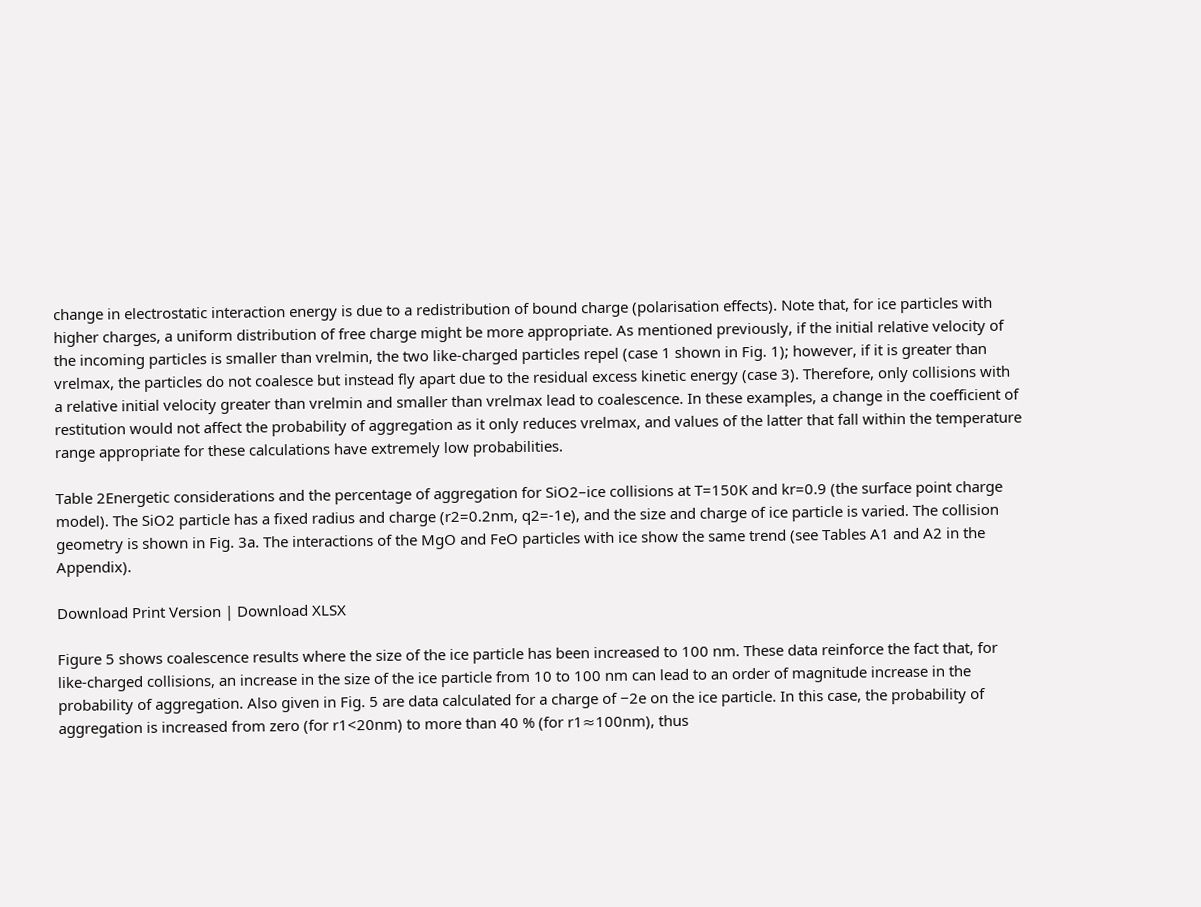change in electrostatic interaction energy is due to a redistribution of bound charge (polarisation effects). Note that, for ice particles with higher charges, a uniform distribution of free charge might be more appropriate. As mentioned previously, if the initial relative velocity of the incoming particles is smaller than vrelmin, the two like-charged particles repel (case 1 shown in Fig. 1); however, if it is greater than vrelmax, the particles do not coalesce but instead fly apart due to the residual excess kinetic energy (case 3). Therefore, only collisions with a relative initial velocity greater than vrelmin and smaller than vrelmax lead to coalescence. In these examples, a change in the coefficient of restitution would not affect the probability of aggregation as it only reduces vrelmax, and values of the latter that fall within the temperature range appropriate for these calculations have extremely low probabilities.

Table 2Energetic considerations and the percentage of aggregation for SiO2–ice collisions at T=150K and kr=0.9 (the surface point charge model). The SiO2 particle has a fixed radius and charge (r2=0.2nm, q2=-1e), and the size and charge of ice particle is varied. The collision geometry is shown in Fig. 3a. The interactions of the MgO and FeO particles with ice show the same trend (see Tables A1 and A2 in the Appendix).

Download Print Version | Download XLSX

Figure 5 shows coalescence results where the size of the ice particle has been increased to 100 nm. These data reinforce the fact that, for like-charged collisions, an increase in the size of the ice particle from 10 to 100 nm can lead to an order of magnitude increase in the probability of aggregation. Also given in Fig. 5 are data calculated for a charge of −2e on the ice particle. In this case, the probability of aggregation is increased from zero (for r1<20nm) to more than 40 % (for r1≈100nm), thus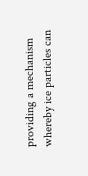providing a mechanism whereby ice particles can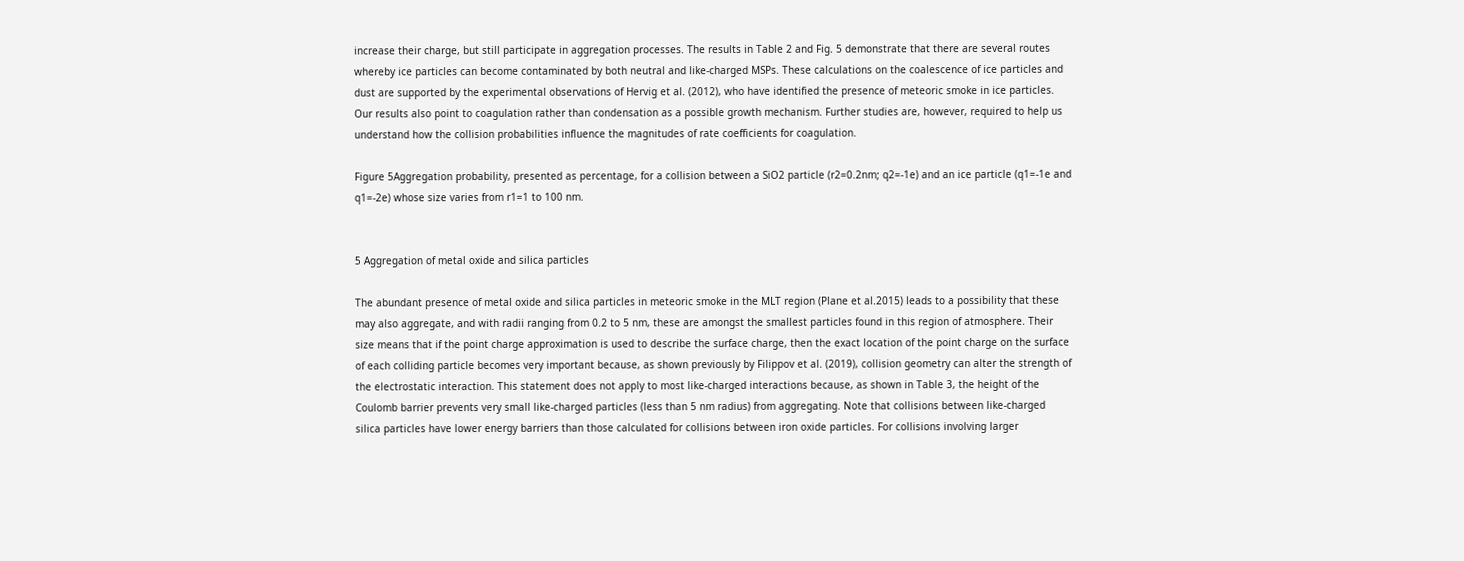increase their charge, but still participate in aggregation processes. The results in Table 2 and Fig. 5 demonstrate that there are several routes whereby ice particles can become contaminated by both neutral and like-charged MSPs. These calculations on the coalescence of ice particles and dust are supported by the experimental observations of Hervig et al. (2012), who have identified the presence of meteoric smoke in ice particles. Our results also point to coagulation rather than condensation as a possible growth mechanism. Further studies are, however, required to help us understand how the collision probabilities influence the magnitudes of rate coefficients for coagulation.

Figure 5Aggregation probability, presented as percentage, for a collision between a SiO2 particle (r2=0.2nm; q2=-1e) and an ice particle (q1=-1e and q1=-2e) whose size varies from r1=1 to 100 nm.


5 Aggregation of metal oxide and silica particles

The abundant presence of metal oxide and silica particles in meteoric smoke in the MLT region (Plane et al.2015) leads to a possibility that these may also aggregate, and with radii ranging from 0.2 to 5 nm, these are amongst the smallest particles found in this region of atmosphere. Their size means that if the point charge approximation is used to describe the surface charge, then the exact location of the point charge on the surface of each colliding particle becomes very important because, as shown previously by Filippov et al. (2019), collision geometry can alter the strength of the electrostatic interaction. This statement does not apply to most like-charged interactions because, as shown in Table 3, the height of the Coulomb barrier prevents very small like-charged particles (less than 5 nm radius) from aggregating. Note that collisions between like-charged silica particles have lower energy barriers than those calculated for collisions between iron oxide particles. For collisions involving larger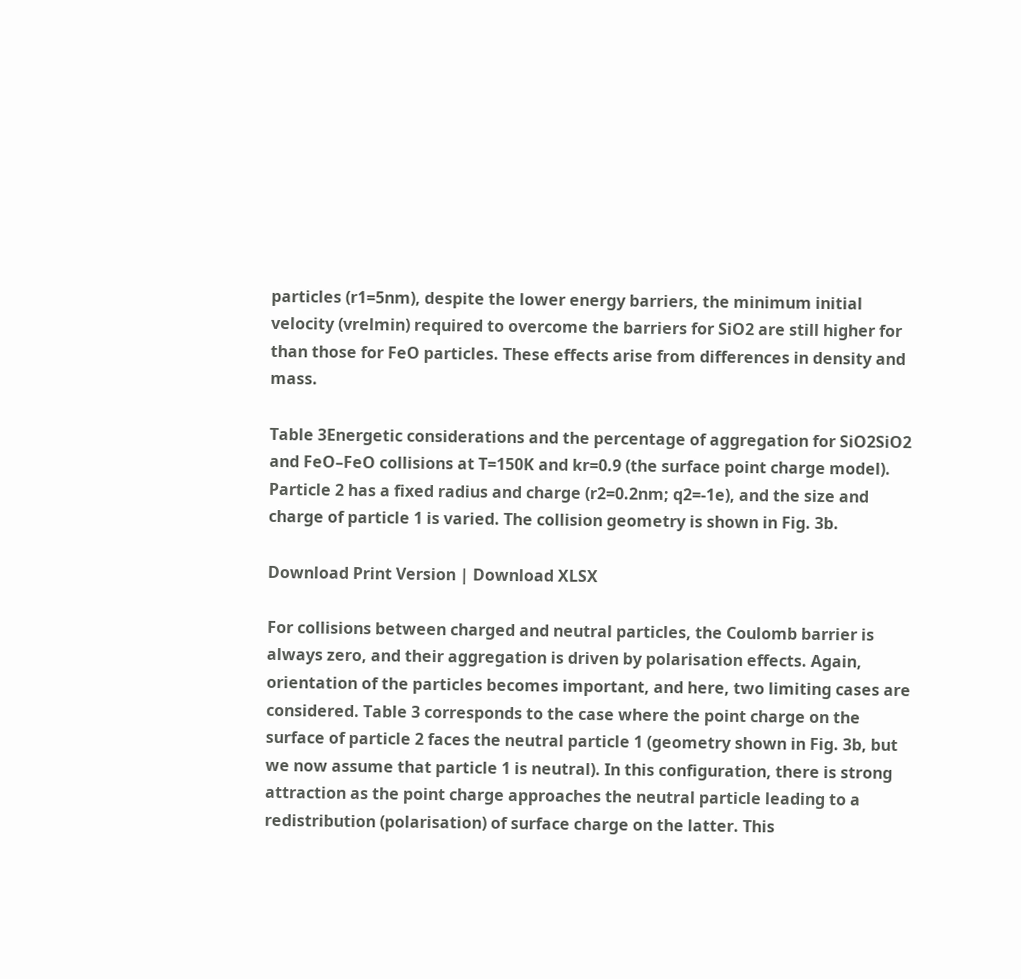particles (r1=5nm), despite the lower energy barriers, the minimum initial velocity (vrelmin) required to overcome the barriers for SiO2 are still higher for than those for FeO particles. These effects arise from differences in density and mass.

Table 3Energetic considerations and the percentage of aggregation for SiO2SiO2 and FeO–FeO collisions at T=150K and kr=0.9 (the surface point charge model). Particle 2 has a fixed radius and charge (r2=0.2nm; q2=-1e), and the size and charge of particle 1 is varied. The collision geometry is shown in Fig. 3b.

Download Print Version | Download XLSX

For collisions between charged and neutral particles, the Coulomb barrier is always zero, and their aggregation is driven by polarisation effects. Again, orientation of the particles becomes important, and here, two limiting cases are considered. Table 3 corresponds to the case where the point charge on the surface of particle 2 faces the neutral particle 1 (geometry shown in Fig. 3b, but we now assume that particle 1 is neutral). In this configuration, there is strong attraction as the point charge approaches the neutral particle leading to a redistribution (polarisation) of surface charge on the latter. This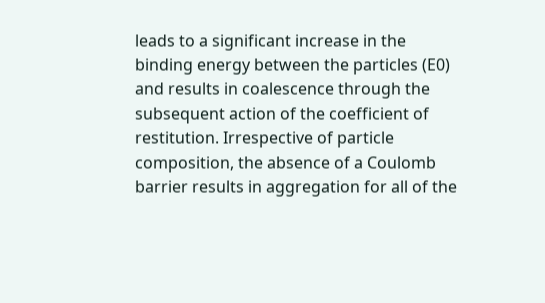leads to a significant increase in the binding energy between the particles (E0) and results in coalescence through the subsequent action of the coefficient of restitution. Irrespective of particle composition, the absence of a Coulomb barrier results in aggregation for all of the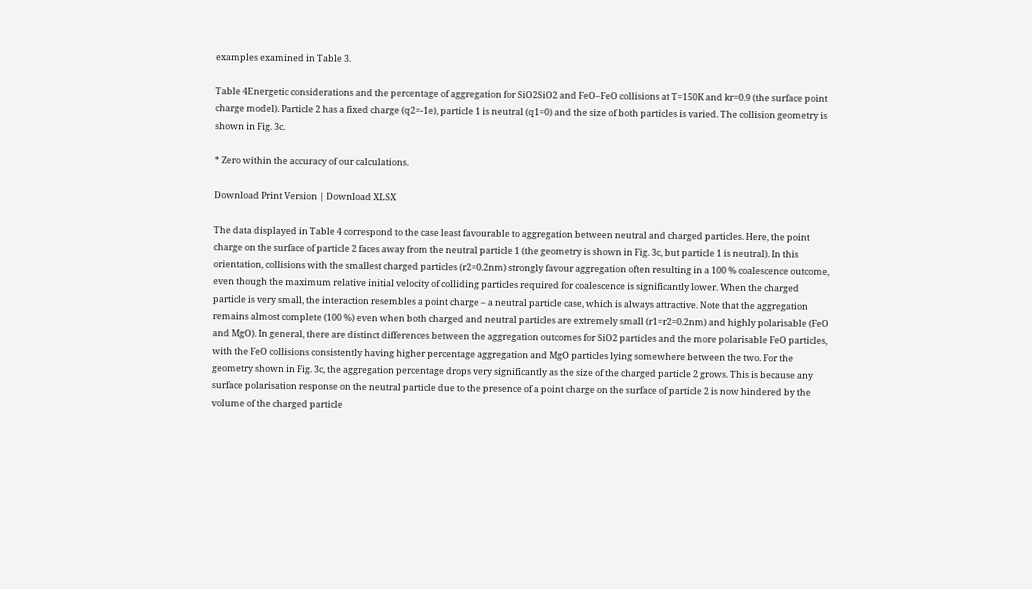examples examined in Table 3.

Table 4Energetic considerations and the percentage of aggregation for SiO2SiO2 and FeO–FeO collisions at T=150K and kr=0.9 (the surface point charge model). Particle 2 has a fixed charge (q2=-1e), particle 1 is neutral (q1=0) and the size of both particles is varied. The collision geometry is shown in Fig. 3c.

* Zero within the accuracy of our calculations.

Download Print Version | Download XLSX

The data displayed in Table 4 correspond to the case least favourable to aggregation between neutral and charged particles. Here, the point charge on the surface of particle 2 faces away from the neutral particle 1 (the geometry is shown in Fig. 3c, but particle 1 is neutral). In this orientation, collisions with the smallest charged particles (r2=0.2nm) strongly favour aggregation often resulting in a 100 % coalescence outcome, even though the maximum relative initial velocity of colliding particles required for coalescence is significantly lower. When the charged particle is very small, the interaction resembles a point charge – a neutral particle case, which is always attractive. Note that the aggregation remains almost complete (100 %) even when both charged and neutral particles are extremely small (r1=r2=0.2nm) and highly polarisable (FeO and MgO). In general, there are distinct differences between the aggregation outcomes for SiO2 particles and the more polarisable FeO particles, with the FeO collisions consistently having higher percentage aggregation and MgO particles lying somewhere between the two. For the geometry shown in Fig. 3c, the aggregation percentage drops very significantly as the size of the charged particle 2 grows. This is because any surface polarisation response on the neutral particle due to the presence of a point charge on the surface of particle 2 is now hindered by the volume of the charged particle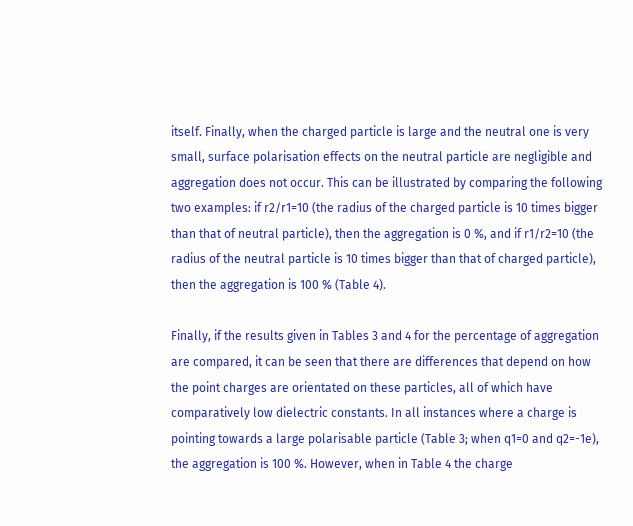itself. Finally, when the charged particle is large and the neutral one is very small, surface polarisation effects on the neutral particle are negligible and aggregation does not occur. This can be illustrated by comparing the following two examples: if r2/r1=10 (the radius of the charged particle is 10 times bigger than that of neutral particle), then the aggregation is 0 %, and if r1/r2=10 (the radius of the neutral particle is 10 times bigger than that of charged particle), then the aggregation is 100 % (Table 4).

Finally, if the results given in Tables 3 and 4 for the percentage of aggregation are compared, it can be seen that there are differences that depend on how the point charges are orientated on these particles, all of which have comparatively low dielectric constants. In all instances where a charge is pointing towards a large polarisable particle (Table 3; when q1=0 and q2=-1e), the aggregation is 100 %. However, when in Table 4 the charge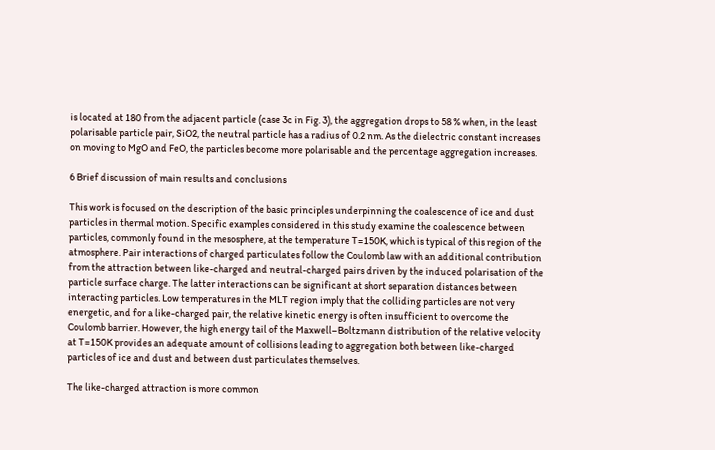is located at 180 from the adjacent particle (case 3c in Fig. 3), the aggregation drops to 58 % when, in the least polarisable particle pair, SiO2, the neutral particle has a radius of 0.2 nm. As the dielectric constant increases on moving to MgO and FeO, the particles become more polarisable and the percentage aggregation increases.

6 Brief discussion of main results and conclusions

This work is focused on the description of the basic principles underpinning the coalescence of ice and dust particles in thermal motion. Specific examples considered in this study examine the coalescence between particles, commonly found in the mesosphere, at the temperature T=150K, which is typical of this region of the atmosphere. Pair interactions of charged particulates follow the Coulomb law with an additional contribution from the attraction between like-charged and neutral-charged pairs driven by the induced polarisation of the particle surface charge. The latter interactions can be significant at short separation distances between interacting particles. Low temperatures in the MLT region imply that the colliding particles are not very energetic, and for a like-charged pair, the relative kinetic energy is often insufficient to overcome the Coulomb barrier. However, the high energy tail of the Maxwell–Boltzmann distribution of the relative velocity at T=150K provides an adequate amount of collisions leading to aggregation both between like-charged particles of ice and dust and between dust particulates themselves.

The like-charged attraction is more common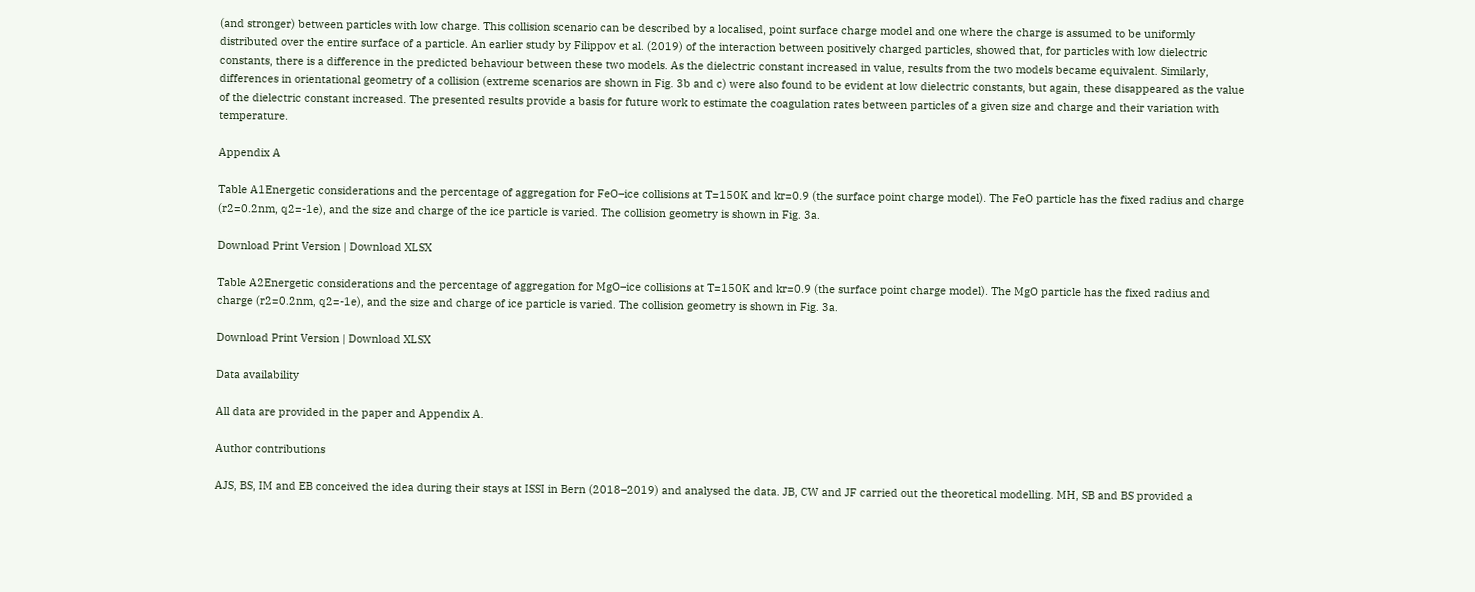(and stronger) between particles with low charge. This collision scenario can be described by a localised, point surface charge model and one where the charge is assumed to be uniformly distributed over the entire surface of a particle. An earlier study by Filippov et al. (2019) of the interaction between positively charged particles, showed that, for particles with low dielectric constants, there is a difference in the predicted behaviour between these two models. As the dielectric constant increased in value, results from the two models became equivalent. Similarly, differences in orientational geometry of a collision (extreme scenarios are shown in Fig. 3b and c) were also found to be evident at low dielectric constants, but again, these disappeared as the value of the dielectric constant increased. The presented results provide a basis for future work to estimate the coagulation rates between particles of a given size and charge and their variation with temperature.

Appendix A

Table A1Energetic considerations and the percentage of aggregation for FeO–ice collisions at T=150K and kr=0.9 (the surface point charge model). The FeO particle has the fixed radius and charge (r2=0.2nm, q2=-1e), and the size and charge of the ice particle is varied. The collision geometry is shown in Fig. 3a.

Download Print Version | Download XLSX

Table A2Energetic considerations and the percentage of aggregation for MgO–ice collisions at T=150K and kr=0.9 (the surface point charge model). The MgO particle has the fixed radius and charge (r2=0.2nm, q2=-1e), and the size and charge of ice particle is varied. The collision geometry is shown in Fig. 3a.

Download Print Version | Download XLSX

Data availability

All data are provided in the paper and Appendix A.

Author contributions

AJS, BS, IM and EB conceived the idea during their stays at ISSI in Bern (2018–2019) and analysed the data. JB, CW and JF carried out the theoretical modelling. MH, SB and BS provided a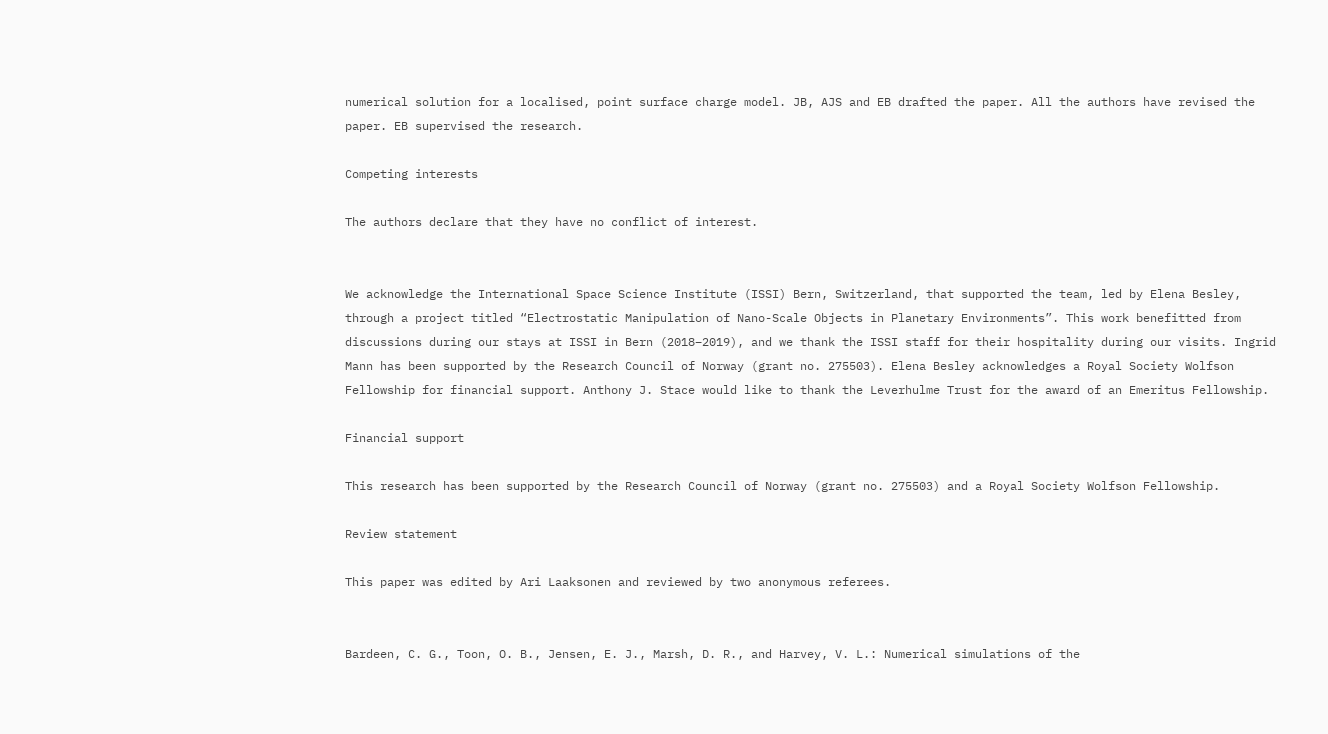numerical solution for a localised, point surface charge model. JB, AJS and EB drafted the paper. All the authors have revised the paper. EB supervised the research.

Competing interests

The authors declare that they have no conflict of interest.


We acknowledge the International Space Science Institute (ISSI) Bern, Switzerland, that supported the team, led by Elena Besley, through a project titled “Electrostatic Manipulation of Nano-Scale Objects in Planetary Environments”. This work benefitted from discussions during our stays at ISSI in Bern (2018–2019), and we thank the ISSI staff for their hospitality during our visits. Ingrid Mann has been supported by the Research Council of Norway (grant no. 275503). Elena Besley acknowledges a Royal Society Wolfson Fellowship for financial support. Anthony J. Stace would like to thank the Leverhulme Trust for the award of an Emeritus Fellowship.

Financial support

This research has been supported by the Research Council of Norway (grant no. 275503) and a Royal Society Wolfson Fellowship.

Review statement

This paper was edited by Ari Laaksonen and reviewed by two anonymous referees.


Bardeen, C. G., Toon, O. B., Jensen, E. J., Marsh, D. R., and Harvey, V. L.: Numerical simulations of the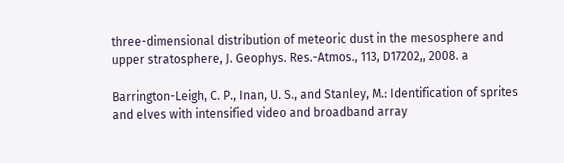three-dimensional distribution of meteoric dust in the mesosphere and upper stratosphere, J. Geophys. Res.-Atmos., 113, D17202,, 2008. a

Barrington-Leigh, C. P., Inan, U. S., and Stanley, M.: Identification of sprites and elves with intensified video and broadband array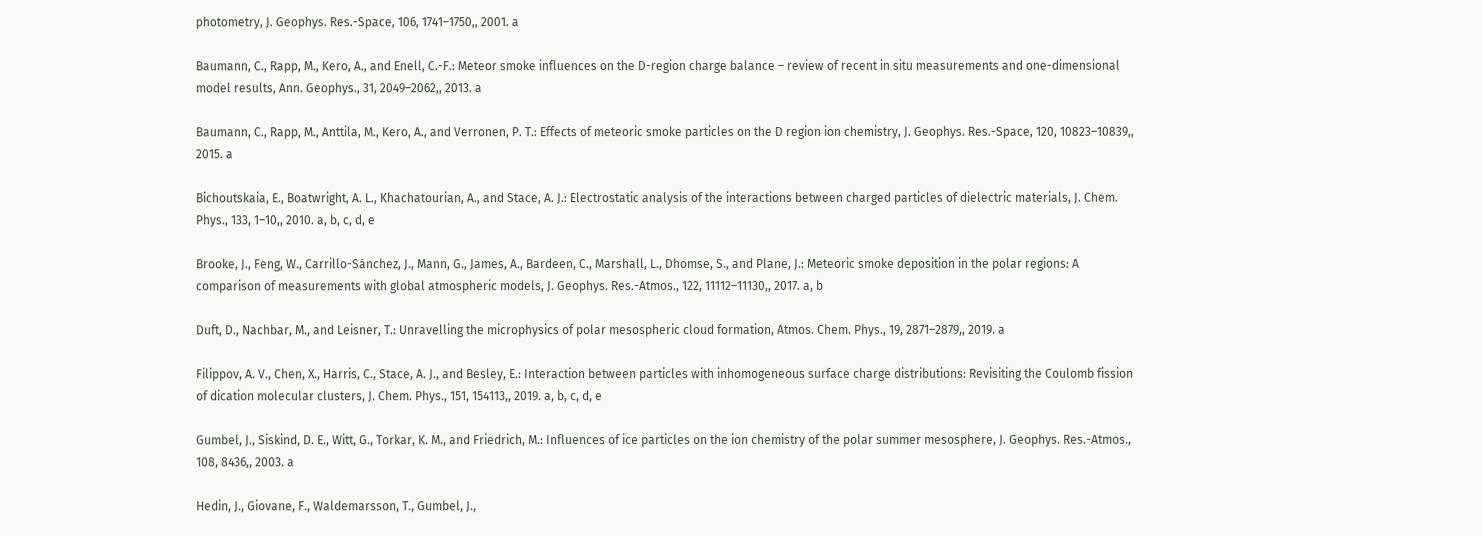photometry, J. Geophys. Res.-Space, 106, 1741–1750,, 2001. a

Baumann, C., Rapp, M., Kero, A., and Enell, C.-F.: Meteor smoke influences on the D-region charge balance – review of recent in situ measurements and one-dimensional model results, Ann. Geophys., 31, 2049–2062,, 2013. a

Baumann, C., Rapp, M., Anttila, M., Kero, A., and Verronen, P. T.: Effects of meteoric smoke particles on the D region ion chemistry, J. Geophys. Res.-Space, 120, 10823–10839,, 2015. a

Bichoutskaia, E., Boatwright, A. L., Khachatourian, A., and Stace, A. J.: Electrostatic analysis of the interactions between charged particles of dielectric materials, J. Chem. Phys., 133, 1–10,, 2010. a, b, c, d, e

Brooke, J., Feng, W., Carrillo-Sánchez, J., Mann, G., James, A., Bardeen, C., Marshall, L., Dhomse, S., and Plane, J.: Meteoric smoke deposition in the polar regions: A comparison of measurements with global atmospheric models, J. Geophys. Res.-Atmos., 122, 11112–11130,, 2017. a, b

Duft, D., Nachbar, M., and Leisner, T.: Unravelling the microphysics of polar mesospheric cloud formation, Atmos. Chem. Phys., 19, 2871–2879,, 2019. a

Filippov, A. V., Chen, X., Harris, C., Stace, A. J., and Besley, E.: Interaction between particles with inhomogeneous surface charge distributions: Revisiting the Coulomb fission of dication molecular clusters, J. Chem. Phys., 151, 154113,, 2019. a, b, c, d, e

Gumbel, J., Siskind, D. E., Witt, G., Torkar, K. M., and Friedrich, M.: Influences of ice particles on the ion chemistry of the polar summer mesosphere, J. Geophys. Res.-Atmos., 108, 8436,, 2003. a

Hedin, J., Giovane, F., Waldemarsson, T., Gumbel, J.,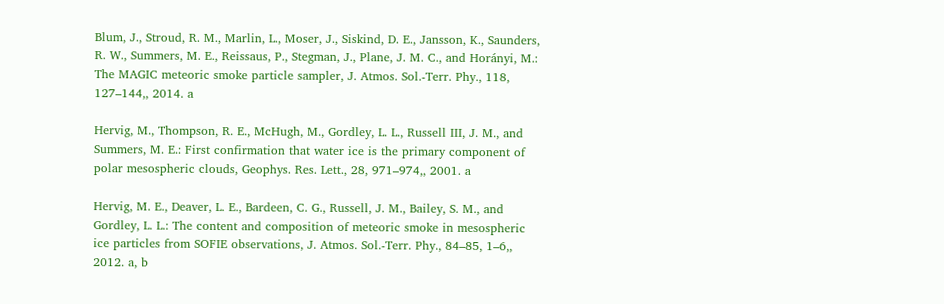Blum, J., Stroud, R. M., Marlin, L., Moser, J., Siskind, D. E., Jansson, K., Saunders, R. W., Summers, M. E., Reissaus, P., Stegman, J., Plane, J. M. C., and Horányi, M.: The MAGIC meteoric smoke particle sampler, J. Atmos. Sol.-Terr. Phy., 118, 127–144,, 2014. a

Hervig, M., Thompson, R. E., McHugh, M., Gordley, L. L., Russell III, J. M., and Summers, M. E.: First confirmation that water ice is the primary component of polar mesospheric clouds, Geophys. Res. Lett., 28, 971–974,, 2001. a

Hervig, M. E., Deaver, L. E., Bardeen, C. G., Russell, J. M., Bailey, S. M., and Gordley, L. L.: The content and composition of meteoric smoke in mesospheric ice particles from SOFIE observations, J. Atmos. Sol.-Terr. Phy., 84–85, 1–6,, 2012. a, b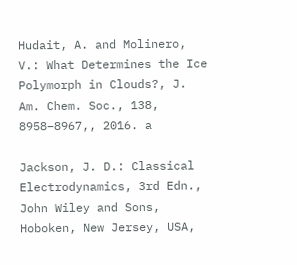Hudait, A. and Molinero, V.: What Determines the Ice Polymorph in Clouds?, J. Am. Chem. Soc., 138, 8958–8967,, 2016. a

Jackson, J. D.: Classical Electrodynamics, 3rd Edn., John Wiley and Sons, Hoboken, New Jersey, USA,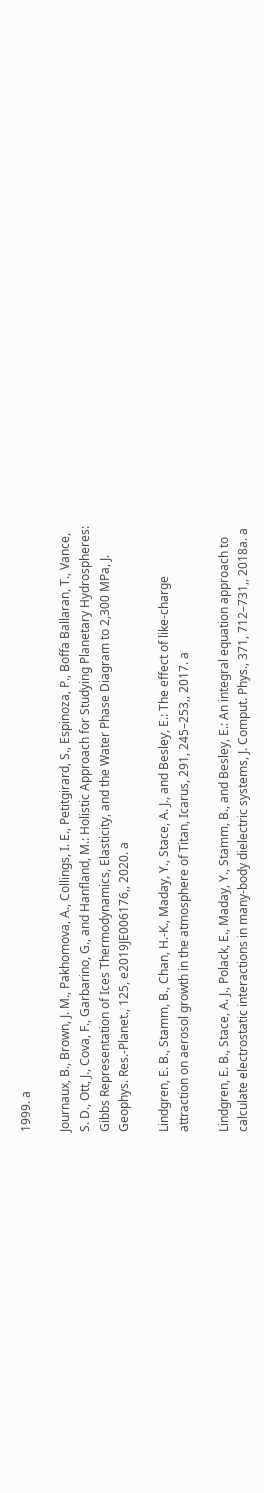1999. a

Journaux, B., Brown, J. M., Pakhomova, A., Collings, I. E., Petitgirard, S., Espinoza, P., Boffa Ballaran, T., Vance, S. D., Ott, J., Cova, F., Garbarino, G., and Hanfland, M.: Holistic Approach for Studying Planetary Hydrospheres: Gibbs Representation of Ices Thermodynamics, Elasticity, and the Water Phase Diagram to 2,300 MPa, J. Geophys. Res.-Planet., 125, e2019JE006176,, 2020. a

Lindgren, E. B., Stamm, B., Chan, H.-K., Maday, Y., Stace, A. J., and Besley, E.: The effect of like-charge attraction on aerosol growth in the atmosphere of Titan, Icarus, 291, 245–253,, 2017. a

Lindgren, E. B., Stace, A. J., Polack, E., Maday, Y., Stamm, B., and Besley, E.: An integral equation approach to calculate electrostatic interactions in many-body dielectric systems, J. Comput. Phys., 371, 712–731,, 2018a. a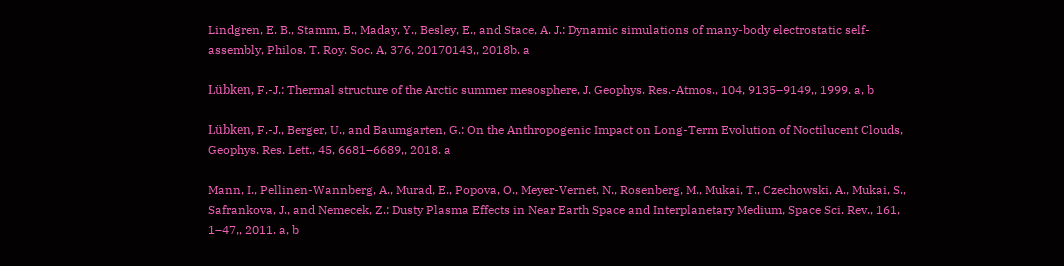Lindgren, E. B., Stamm, B., Maday, Y., Besley, E., and Stace, A. J.: Dynamic simulations of many-body electrostatic self-assembly, Philos. T. Roy. Soc. A, 376, 20170143,, 2018b. a

Lübken, F.-J.: Thermal structure of the Arctic summer mesosphere, J. Geophys. Res.-Atmos., 104, 9135–9149,, 1999. a, b

Lübken, F.-J., Berger, U., and Baumgarten, G.: On the Anthropogenic Impact on Long-Term Evolution of Noctilucent Clouds, Geophys. Res. Lett., 45, 6681–6689,, 2018. a

Mann, I., Pellinen-Wannberg, A., Murad, E., Popova, O., Meyer-Vernet, N., Rosenberg, M., Mukai, T., Czechowski, A., Mukai, S., Safrankova, J., and Nemecek, Z.: Dusty Plasma Effects in Near Earth Space and Interplanetary Medium, Space Sci. Rev., 161, 1–47,, 2011. a, b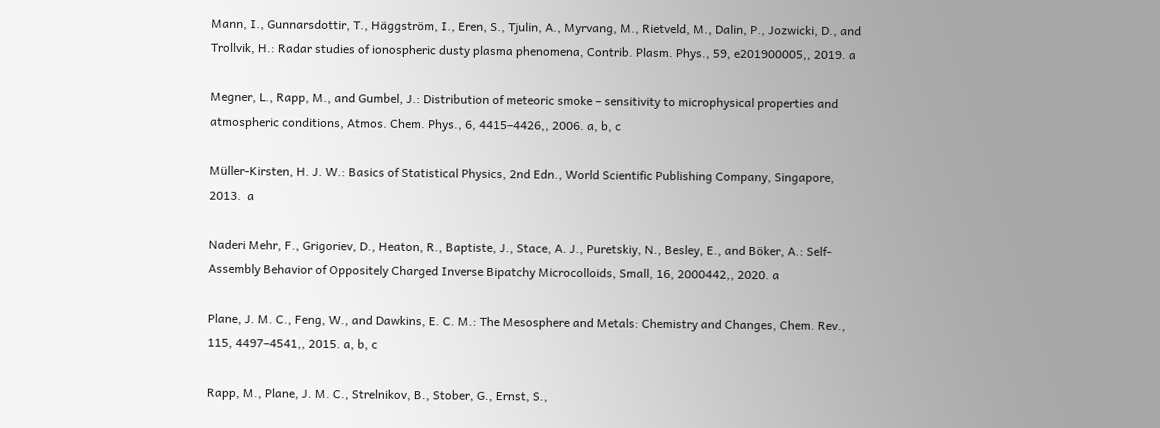Mann, I., Gunnarsdottir, T., Häggström, I., Eren, S., Tjulin, A., Myrvang, M., Rietveld, M., Dalin, P., Jozwicki, D., and Trollvik, H.: Radar studies of ionospheric dusty plasma phenomena, Contrib. Plasm. Phys., 59, e201900005,, 2019. a

Megner, L., Rapp, M., and Gumbel, J.: Distribution of meteoric smoke – sensitivity to microphysical properties and atmospheric conditions, Atmos. Chem. Phys., 6, 4415–4426,, 2006. a, b, c

Müller-Kirsten, H. J. W.: Basics of Statistical Physics, 2nd Edn., World Scientific Publishing Company, Singapore, 2013.  a

Naderi Mehr, F., Grigoriev, D., Heaton, R., Baptiste, J., Stace, A. J., Puretskiy, N., Besley, E., and Böker, A.: Self-Assembly Behavior of Oppositely Charged Inverse Bipatchy Microcolloids, Small, 16, 2000442,, 2020. a

Plane, J. M. C., Feng, W., and Dawkins, E. C. M.: The Mesosphere and Metals: Chemistry and Changes, Chem. Rev., 115, 4497–4541,, 2015. a, b, c

Rapp, M., Plane, J. M. C., Strelnikov, B., Stober, G., Ernst, S.,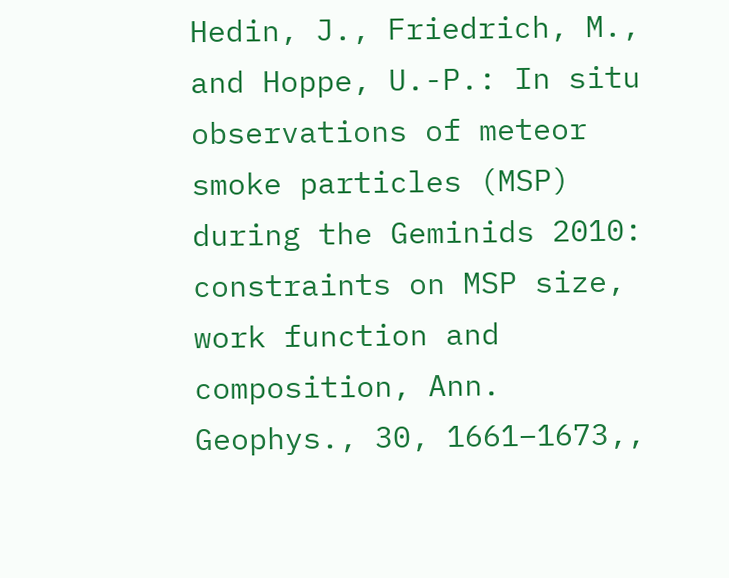Hedin, J., Friedrich, M., and Hoppe, U.-P.: In situ observations of meteor smoke particles (MSP) during the Geminids 2010: constraints on MSP size, work function and composition, Ann. Geophys., 30, 1661–1673,,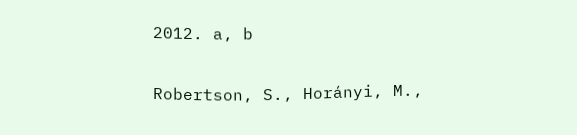2012. a, b

Robertson, S., Horányi, M.,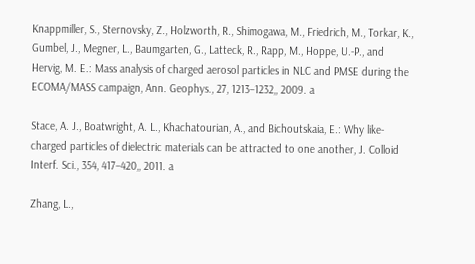Knappmiller, S., Sternovsky, Z., Holzworth, R., Shimogawa, M., Friedrich, M., Torkar, K., Gumbel, J., Megner, L., Baumgarten, G., Latteck, R., Rapp, M., Hoppe, U.-P., and Hervig, M. E.: Mass analysis of charged aerosol particles in NLC and PMSE during the ECOMA/MASS campaign, Ann. Geophys., 27, 1213–1232,, 2009. a

Stace, A. J., Boatwright, A. L., Khachatourian, A., and Bichoutskaia, E.: Why like-charged particles of dielectric materials can be attracted to one another, J. Colloid Interf. Sci., 354, 417–420,, 2011. a

Zhang, L.,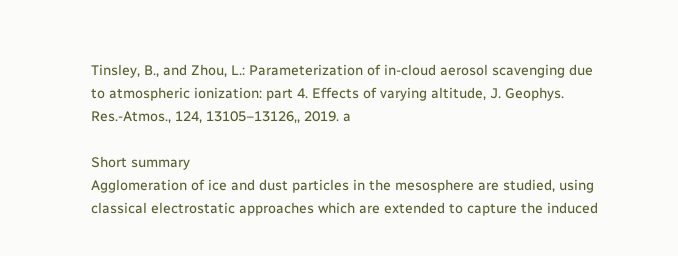Tinsley, B., and Zhou, L.: Parameterization of in-cloud aerosol scavenging due to atmospheric ionization: part 4. Effects of varying altitude, J. Geophys. Res.-Atmos., 124, 13105–13126,, 2019. a

Short summary
Agglomeration of ice and dust particles in the mesosphere are studied, using classical electrostatic approaches which are extended to capture the induced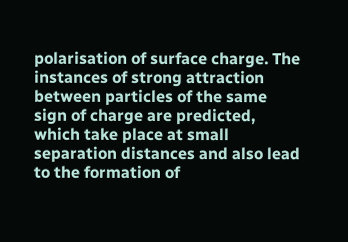polarisation of surface charge. The instances of strong attraction between particles of the same sign of charge are predicted, which take place at small separation distances and also lead to the formation of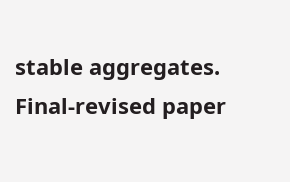stable aggregates.
Final-revised paper